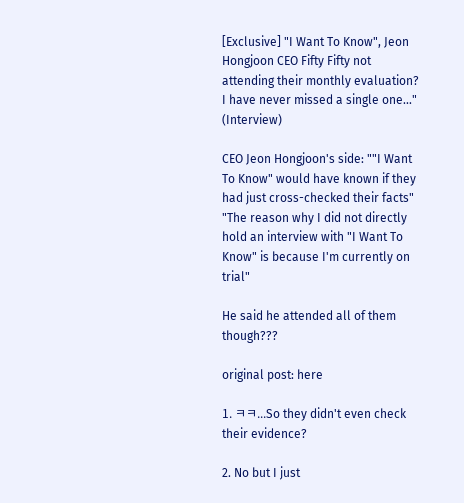[Exclusive] "I Want To Know", Jeon Hongjoon CEO Fifty Fifty not attending their monthly evaluation? I have never missed a single one..." (Interview)

CEO Jeon Hongjoon's side: ""I Want To Know" would have known if they had just cross-checked their facts" "The reason why I did not directly hold an interview with "I Want To Know" is because I'm currently on trial"

He said he attended all of them though???

original post: here

1. ㅋㅋ...So they didn't even check their evidence?

2. No but I just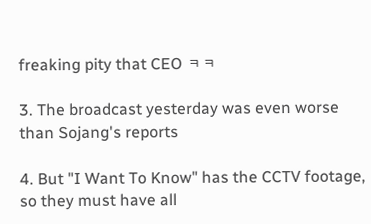freaking pity that CEO ㅋㅋ

3. The broadcast yesterday was even worse than Sojang's reports

4. But "I Want To Know" has the CCTV footage, so they must have all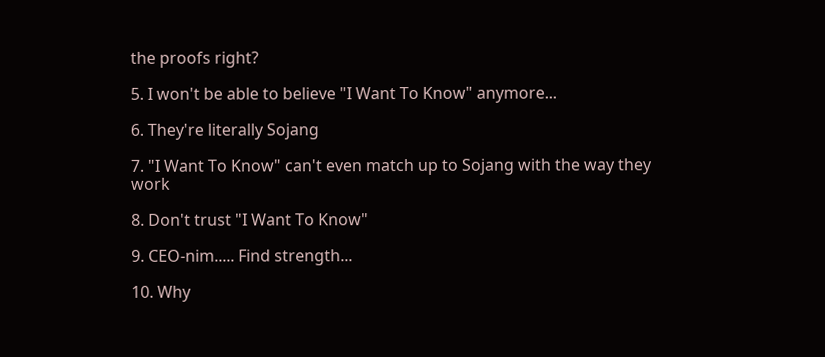the proofs right?

5. I won't be able to believe "I Want To Know" anymore...

6. They're literally Sojang

7. "I Want To Know" can't even match up to Sojang with the way they work

8. Don't trust "I Want To Know"

9. CEO-nim..... Find strength...

10. Why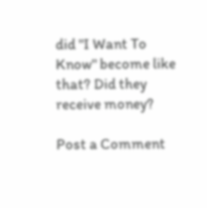did "I Want To Know" become like that? Did they receive money?

Post a Comment